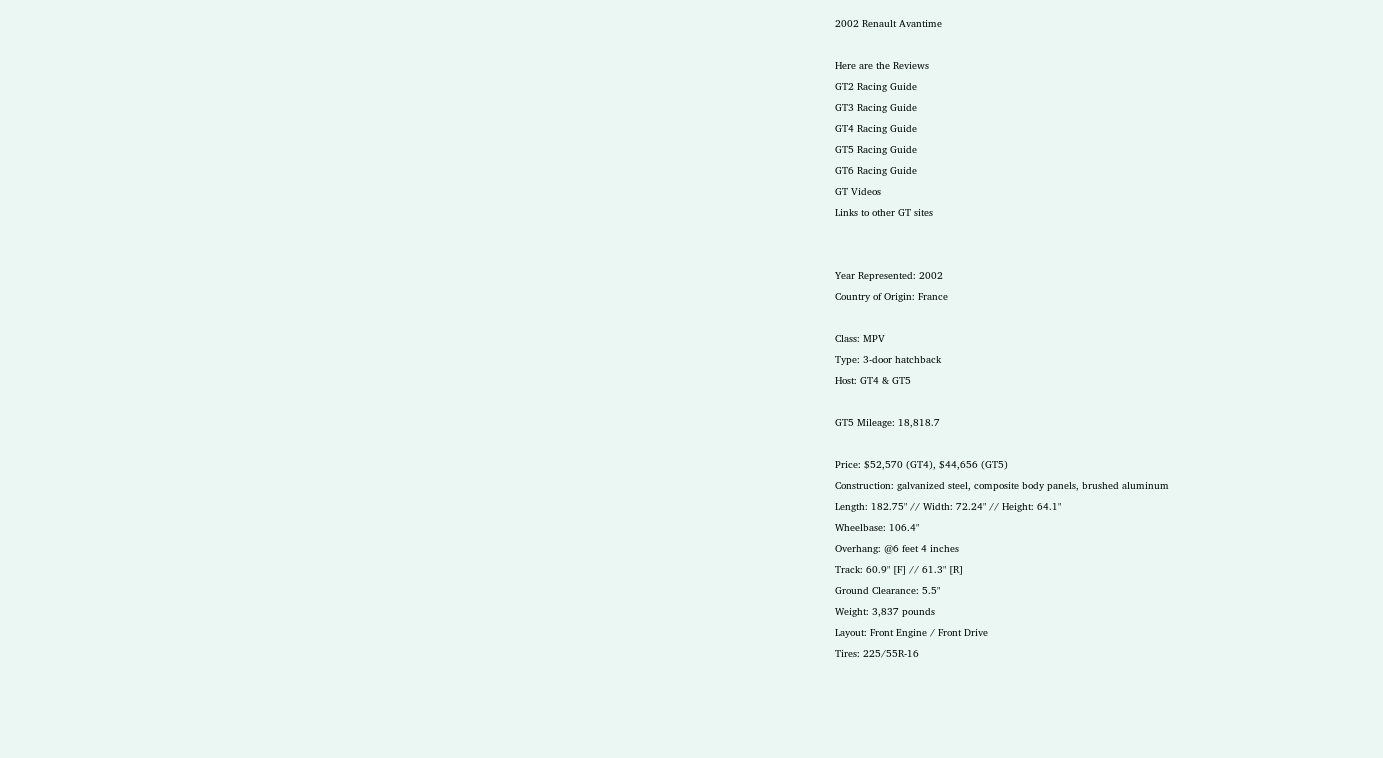2002 Renault Avantime

Here are the Reviews
GT2 Racing Guide
GT3 Racing Guide
GT4 Racing Guide
GT5 Racing Guide
GT6 Racing Guide
GT Videos
Links to other GT sites


Year Represented: 2002
Country of Origin: France

Class: MPV
Type: 3-door hatchback
Host: GT4 & GT5

GT5 Mileage: 18,818.7

Price: $52,570 (GT4), $44,656 (GT5)
Construction: galvanized steel, composite body panels, brushed aluminum
Length: 182.75" // Width: 72.24" // Height: 64.1"
Wheelbase: 106.4"
Overhang: @6 feet 4 inches
Track: 60.9" [F] // 61.3" [R]
Ground Clearance: 5.5"
Weight: 3,837 pounds
Layout: Front Engine / Front Drive
Tires: 225/55R-16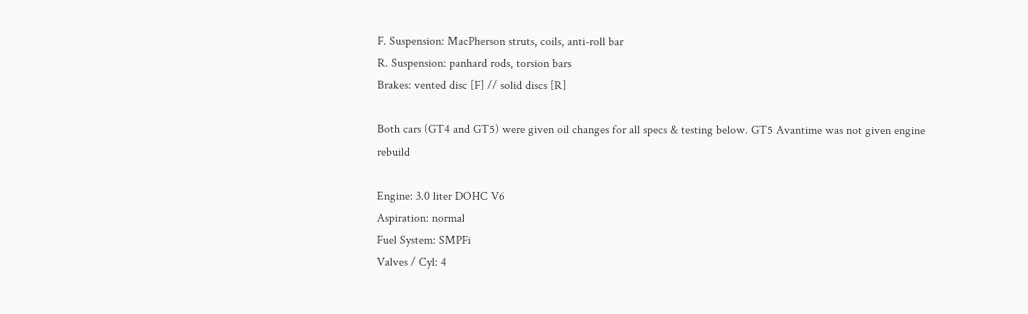F. Suspension: MacPherson struts, coils, anti-roll bar
R. Suspension: panhard rods, torsion bars
Brakes: vented disc [F] // solid discs [R]

Both cars (GT4 and GT5) were given oil changes for all specs & testing below. GT5 Avantime was not given engine rebuild

Engine: 3.0 liter DOHC V6
Aspiration: normal
Fuel System: SMPFi
Valves / Cyl: 4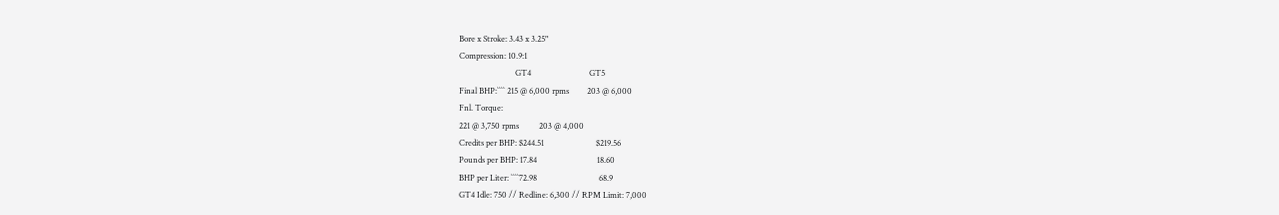Bore x Stroke: 3.43 x 3.25"
Compression: 10.9:1
                            GT4                             GT5
Final BHP:```` 215 @ 6,000 rpms         203 @ 6,000
Fnl. Torque:
221 @ 3,750 rpms          203 @ 4,000
Credits per BHP: $244.51                          $219.56
Pounds per BHP: 17.84                              18.60
BHP per Liter: ````72.98                               68.9
GT4 Idle: 750 // Redline: 6,300 // RPM Limit: 7,000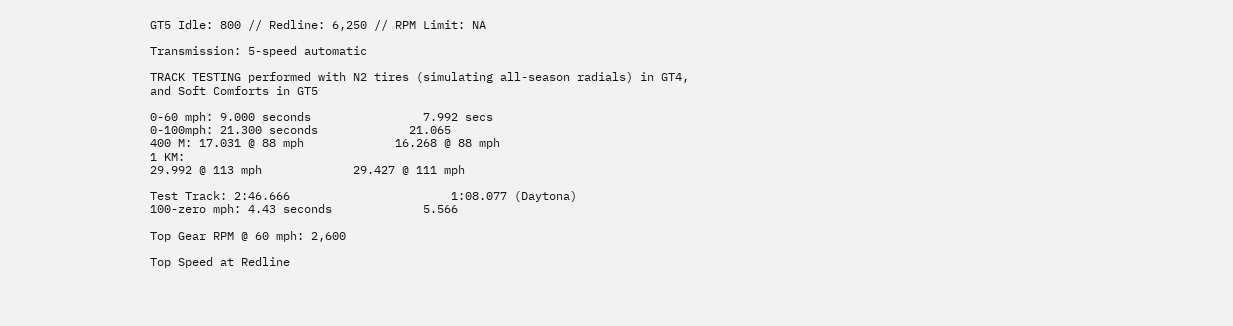GT5 Idle: 800 // Redline: 6,250 // RPM Limit: NA

Transmission: 5-speed automatic

TRACK TESTING performed with N2 tires (simulating all-season radials) in GT4, and Soft Comforts in GT5

0-60 mph: 9.000 seconds                7.992 secs
0-100mph: 21.300 seconds             21.065
400 M: 17.031 @ 88 mph             16.268 @ 88 mph
1 KM:
29.992 @ 113 mph             29.427 @ 111 mph

Test Track: 2:46.666                       1:08.077 (Daytona)
100-zero mph: 4.43 seconds             5.566

Top Gear RPM @ 60 mph: 2,600

Top Speed at Redline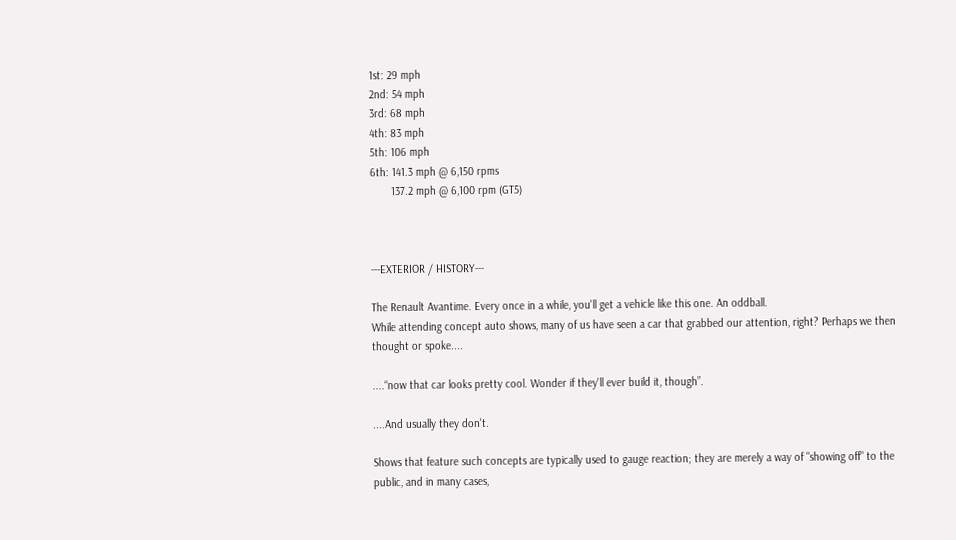1st: 29 mph
2nd: 54 mph
3rd: 68 mph
4th: 83 mph
5th: 106 mph
6th: 141.3 mph @ 6,150 rpms
       137.2 mph @ 6,100 rpm (GT5)



---EXTERIOR / HISTORY---

The Renault Avantime. Every once in a while, you'll get a vehicle like this one. An oddball.
While attending concept auto shows, many of us have seen a car that grabbed our attention, right? Perhaps we then thought or spoke....

....“now that car looks pretty cool. Wonder if they'll ever build it, though”.

....And usually they don't.

Shows that feature such concepts are typically used to gauge reaction; they are merely a way of "showing off" to the public, and in many cases,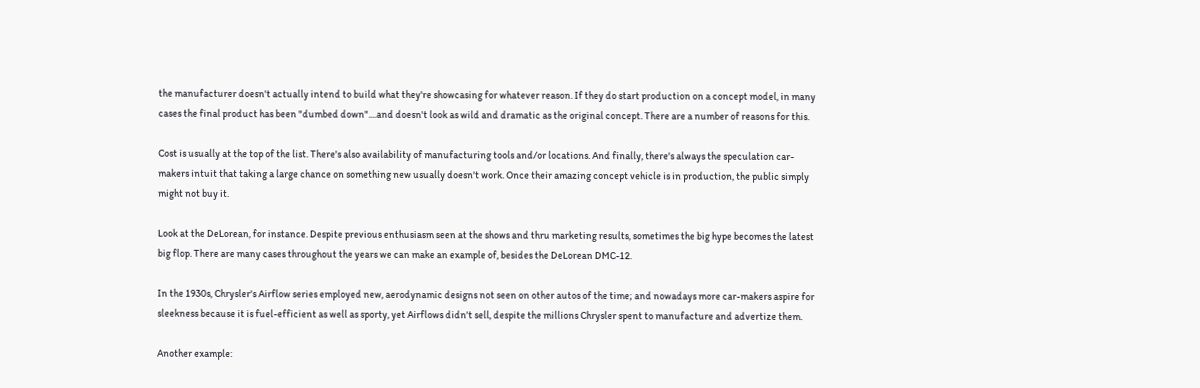the manufacturer doesn't actually intend to build what they're showcasing for whatever reason. If they do start production on a concept model, in many cases the final product has been "dumbed down"....and doesn't look as wild and dramatic as the original concept. There are a number of reasons for this.

Cost is usually at the top of the list. There's also availability of manufacturing tools and/or locations. And finally, there's always the speculation car-makers intuit that taking a large chance on something new usually doesn't work. Once their amazing concept vehicle is in production, the public simply might not buy it.

Look at the DeLorean, for instance. Despite previous enthusiasm seen at the shows and thru marketing results, sometimes the big hype becomes the latest big flop. There are many cases throughout the years we can make an example of, besides the DeLorean DMC-12.

In the 1930s, Chrysler's Airflow series employed new, aerodynamic designs not seen on other autos of the time; and nowadays more car-makers aspire for sleekness because it is fuel-efficient as well as sporty, yet Airflows didn't sell, despite the millions Chrysler spent to manufacture and advertize them.

Another example: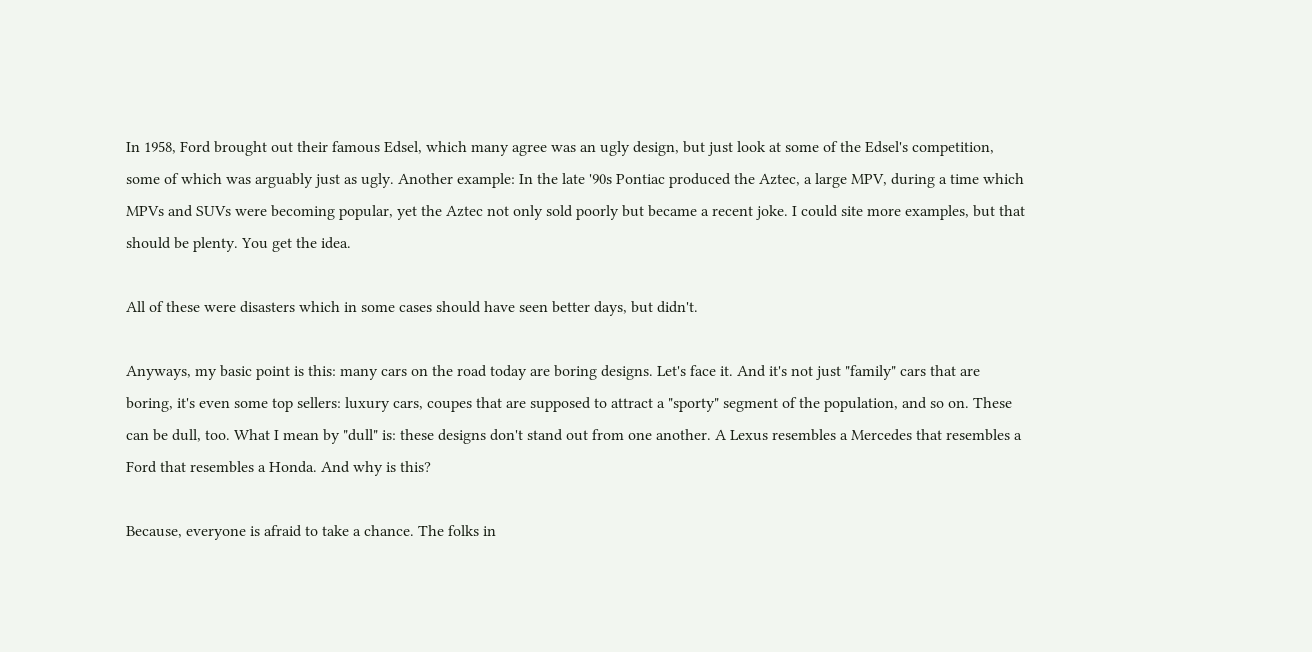In 1958, Ford brought out their famous Edsel, which many agree was an ugly design, but just look at some of the Edsel's competition, some of which was arguably just as ugly. Another example: In the late '90s Pontiac produced the Aztec, a large MPV, during a time which MPVs and SUVs were becoming popular, yet the Aztec not only sold poorly but became a recent joke. I could site more examples, but that should be plenty. You get the idea.

All of these were disasters which in some cases should have seen better days, but didn't.

Anyways, my basic point is this: many cars on the road today are boring designs. Let's face it. And it's not just "family" cars that are boring, it's even some top sellers: luxury cars, coupes that are supposed to attract a "sporty" segment of the population, and so on. These can be dull, too. What I mean by "dull" is: these designs don't stand out from one another. A Lexus resembles a Mercedes that resembles a Ford that resembles a Honda. And why is this?

Because, everyone is afraid to take a chance. The folks in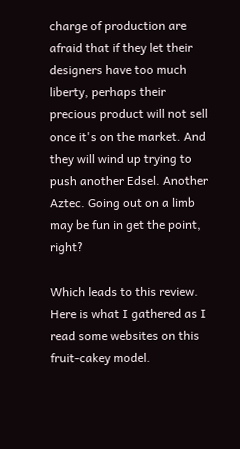charge of production are afraid that if they let their designers have too much liberty, perhaps their precious product will not sell once it's on the market. And they will wind up trying to push another Edsel. Another Aztec. Going out on a limb may be fun in get the point, right?

Which leads to this review. Here is what I gathered as I read some websites on this fruit-cakey model.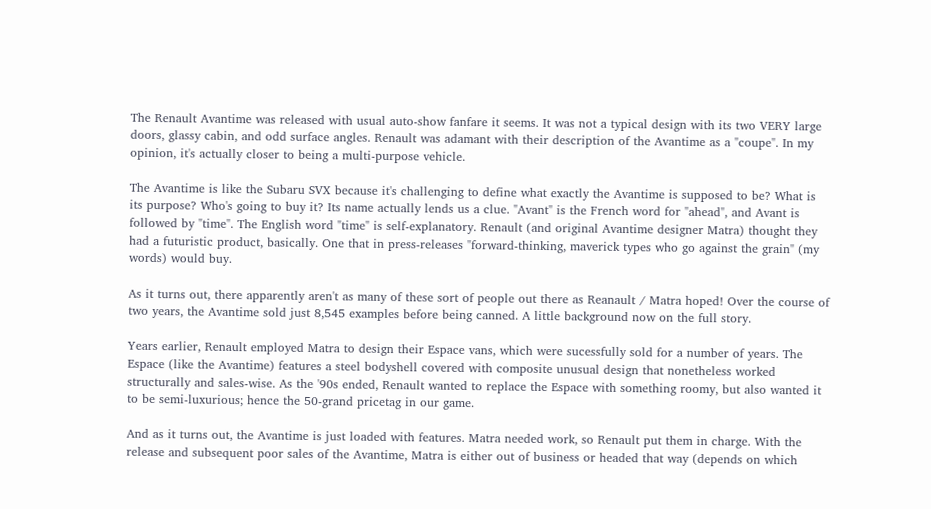The Renault Avantime was released with usual auto-show fanfare it seems. It was not a typical design with its two VERY large doors, glassy cabin, and odd surface angles. Renault was adamant with their description of the Avantime as a "coupe". In my opinion, it's actually closer to being a multi-purpose vehicle.

The Avantime is like the Subaru SVX because it's challenging to define what exactly the Avantime is supposed to be? What is its purpose? Who's going to buy it? Its name actually lends us a clue. "Avant" is the French word for "ahead", and Avant is followed by "time". The English word "time" is self-explanatory. Renault (and original Avantime designer Matra) thought they had a futuristic product, basically. One that in press-releases "forward-thinking, maverick types who go against the grain" (my words) would buy.

As it turns out, there apparently aren't as many of these sort of people out there as Reanault / Matra hoped! Over the course of two years, the Avantime sold just 8,545 examples before being canned. A little background now on the full story.

Years earlier, Renault employed Matra to design their Espace vans, which were sucessfully sold for a number of years. The Espace (like the Avantime) features a steel bodyshell covered with composite unusual design that nonetheless worked structurally and sales-wise. As the '90s ended, Renault wanted to replace the Espace with something roomy, but also wanted it to be semi-luxurious; hence the 50-grand pricetag in our game.

And as it turns out, the Avantime is just loaded with features. Matra needed work, so Renault put them in charge. With the release and subsequent poor sales of the Avantime, Matra is either out of business or headed that way (depends on which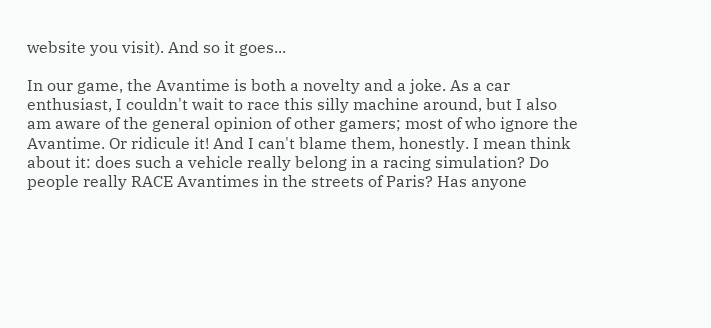website you visit). And so it goes...

In our game, the Avantime is both a novelty and a joke. As a car enthusiast, I couldn't wait to race this silly machine around, but I also am aware of the general opinion of other gamers; most of who ignore the Avantime. Or ridicule it! And I can't blame them, honestly. I mean think about it: does such a vehicle really belong in a racing simulation? Do people really RACE Avantimes in the streets of Paris? Has anyone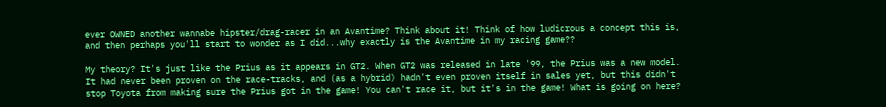ever OWNED another wannabe hipster/drag-racer in an Avantime? Think about it! Think of how ludicrous a concept this is, and then perhaps you'll start to wonder as I did...why exactly is the Avantime in my racing game??

My theory? It's just like the Prius as it appears in GT2. When GT2 was released in late '99, the Prius was a new model. It had never been proven on the race-tracks, and (as a hybrid) hadn't even proven itself in sales yet, but this didn't stop Toyota from making sure the Prius got in the game! You can't race it, but it's in the game! What is going on here?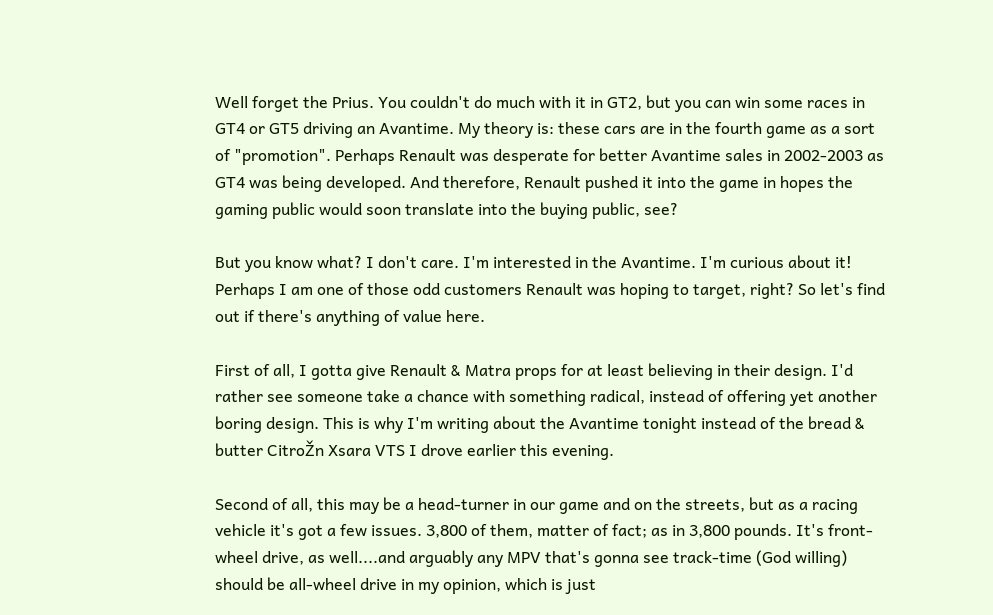Well forget the Prius. You couldn't do much with it in GT2, but you can win some races in GT4 or GT5 driving an Avantime. My theory is: these cars are in the fourth game as a sort of "promotion". Perhaps Renault was desperate for better Avantime sales in 2002-2003 as GT4 was being developed. And therefore, Renault pushed it into the game in hopes the gaming public would soon translate into the buying public, see?

But you know what? I don't care. I'm interested in the Avantime. I'm curious about it! Perhaps I am one of those odd customers Renault was hoping to target, right? So let's find out if there's anything of value here.

First of all, I gotta give Renault & Matra props for at least believing in their design. I'd rather see someone take a chance with something radical, instead of offering yet another boring design. This is why I'm writing about the Avantime tonight instead of the bread & butter CitroŽn Xsara VTS I drove earlier this evening.

Second of all, this may be a head-turner in our game and on the streets, but as a racing vehicle it's got a few issues. 3,800 of them, matter of fact; as in 3,800 pounds. It's front-wheel drive, as well....and arguably any MPV that's gonna see track-time (God willing) should be all-wheel drive in my opinion, which is just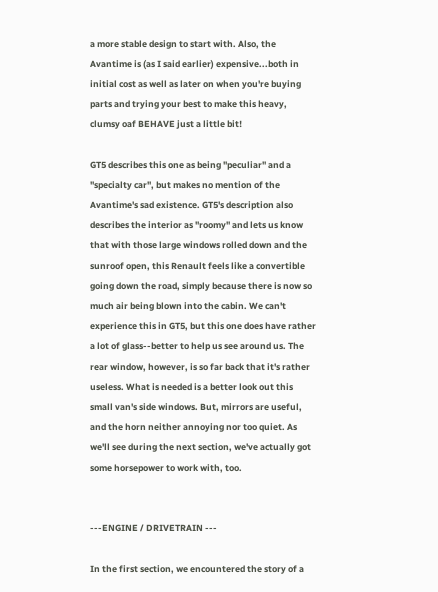a more stable design to start with. Also, the Avantime is (as I said earlier) expensive...both in initial cost as well as later on when you're buying parts and trying your best to make this heavy, clumsy oaf BEHAVE just a little bit!

GT5 describes this one as being "peculiar" and a "specialty car", but makes no mention of the Avantime's sad existence. GT5's description also describes the interior as "roomy" and lets us know that with those large windows rolled down and the sunroof open, this Renault feels like a convertible going down the road, simply because there is now so much air being blown into the cabin. We can't experience this in GT5, but this one does have rather a lot of glass--better to help us see around us. The rear window, however, is so far back that it's rather useless. What is needed is a better look out this small van's side windows. But, mirrors are useful, and the horn neither annoying nor too quiet. As we'll see during the next section, we've actually got some horsepower to work with, too.


---ENGINE / DRIVETRAIN ---

In the first section, we encountered the story of a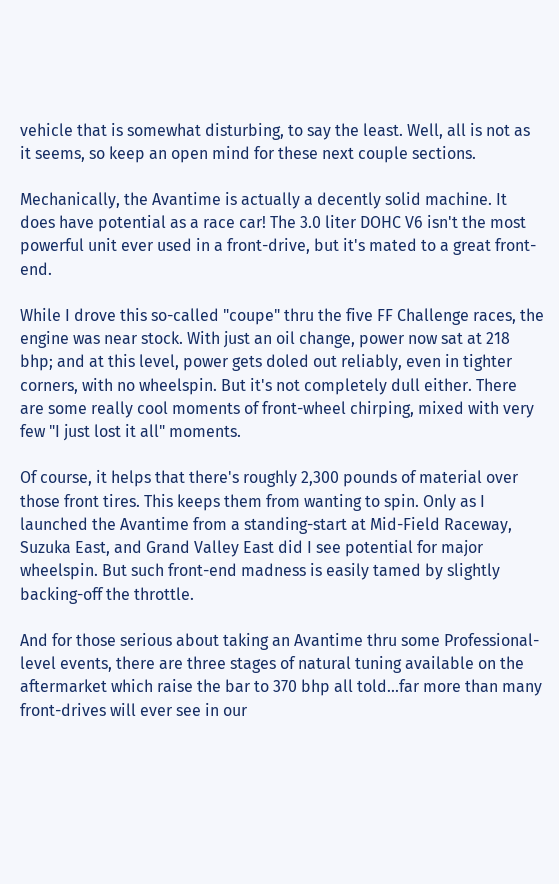vehicle that is somewhat disturbing, to say the least. Well, all is not as it seems, so keep an open mind for these next couple sections.

Mechanically, the Avantime is actually a decently solid machine. It does have potential as a race car! The 3.0 liter DOHC V6 isn't the most powerful unit ever used in a front-drive, but it's mated to a great front-end.

While I drove this so-called "coupe" thru the five FF Challenge races, the engine was near stock. With just an oil change, power now sat at 218 bhp; and at this level, power gets doled out reliably, even in tighter corners, with no wheelspin. But it's not completely dull either. There are some really cool moments of front-wheel chirping, mixed with very few "I just lost it all" moments.

Of course, it helps that there's roughly 2,300 pounds of material over those front tires. This keeps them from wanting to spin. Only as I launched the Avantime from a standing-start at Mid-Field Raceway, Suzuka East, and Grand Valley East did I see potential for major wheelspin. But such front-end madness is easily tamed by slightly backing-off the throttle.

And for those serious about taking an Avantime thru some Professional-level events, there are three stages of natural tuning available on the aftermarket which raise the bar to 370 bhp all told...far more than many front-drives will ever see in our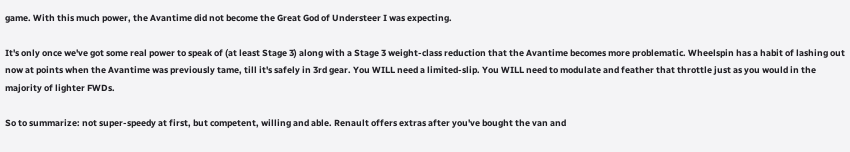game. With this much power, the Avantime did not become the Great God of Understeer I was expecting.

It's only once we've got some real power to speak of (at least Stage 3) along with a Stage 3 weight-class reduction that the Avantime becomes more problematic. Wheelspin has a habit of lashing out now at points when the Avantime was previously tame, till it's safely in 3rd gear. You WILL need a limited-slip. You WILL need to modulate and feather that throttle just as you would in the majority of lighter FWDs.

So to summarize: not super-speedy at first, but competent, willing and able. Renault offers extras after you've bought the van and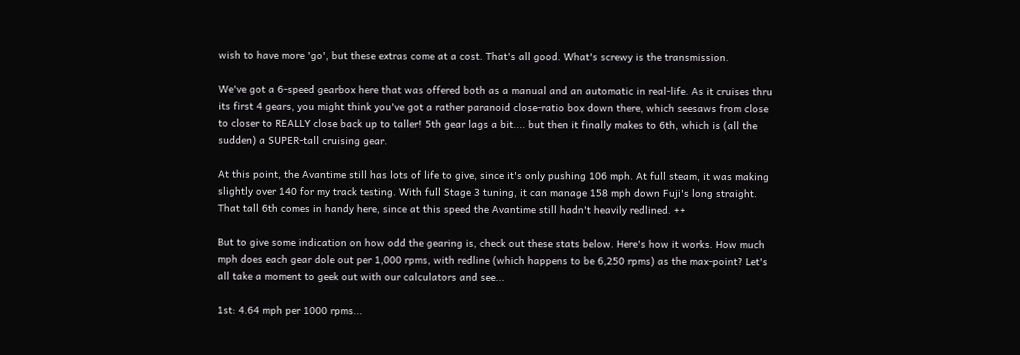wish to have more 'go', but these extras come at a cost. That's all good. What's screwy is the transmission.

We've got a 6-speed gearbox here that was offered both as a manual and an automatic in real-life. As it cruises thru its first 4 gears, you might think you've got a rather paranoid close-ratio box down there, which seesaws from close to closer to REALLY close back up to taller! 5th gear lags a bit.... but then it finally makes to 6th, which is (all the sudden) a SUPER-tall cruising gear.

At this point, the Avantime still has lots of life to give, since it's only pushing 106 mph. At full steam, it was making slightly over 140 for my track testing. With full Stage 3 tuning, it can manage 158 mph down Fuji's long straight. That tall 6th comes in handy here, since at this speed the Avantime still hadn't heavily redlined. ++

But to give some indication on how odd the gearing is, check out these stats below. Here's how it works. How much mph does each gear dole out per 1,000 rpms, with redline (which happens to be 6,250 rpms) as the max-point? Let's all take a moment to geek out with our calculators and see...

1st: 4.64 mph per 1000 rpms...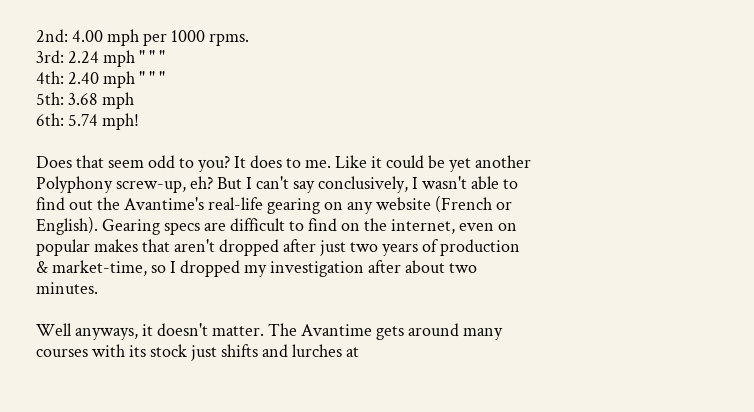2nd: 4.00 mph per 1000 rpms.
3rd: 2.24 mph " " "
4th: 2.40 mph " " "
5th: 3.68 mph
6th: 5.74 mph!

Does that seem odd to you? It does to me. Like it could be yet another Polyphony screw-up, eh? But I can't say conclusively, I wasn't able to find out the Avantime's real-life gearing on any website (French or English). Gearing specs are difficult to find on the internet, even on popular makes that aren't dropped after just two years of production & market-time, so I dropped my investigation after about two minutes.

Well anyways, it doesn't matter. The Avantime gets around many courses with its stock just shifts and lurches at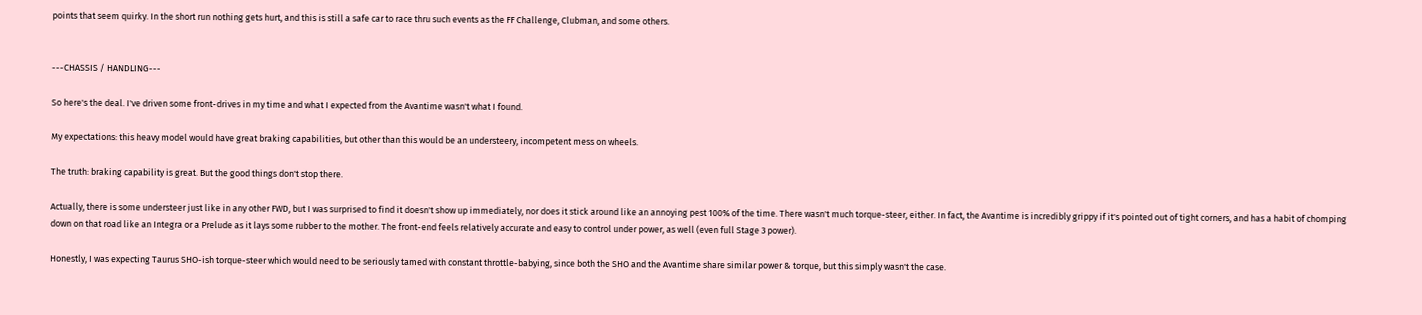points that seem quirky. In the short run nothing gets hurt, and this is still a safe car to race thru such events as the FF Challenge, Clubman, and some others.


---CHASSIS / HANDLING---

So here's the deal. I've driven some front-drives in my time and what I expected from the Avantime wasn't what I found.

My expectations: this heavy model would have great braking capabilities, but other than this would be an understeery, incompetent mess on wheels.

The truth: braking capability is great. But the good things don't stop there.

Actually, there is some understeer just like in any other FWD, but I was surprised to find it doesn't show up immediately, nor does it stick around like an annoying pest 100% of the time. There wasn't much torque-steer, either. In fact, the Avantime is incredibly grippy if it's pointed out of tight corners, and has a habit of chomping down on that road like an Integra or a Prelude as it lays some rubber to the mother. The front-end feels relatively accurate and easy to control under power, as well (even full Stage 3 power).

Honestly, I was expecting Taurus SHO-ish torque-steer which would need to be seriously tamed with constant throttle-babying, since both the SHO and the Avantime share similar power & torque, but this simply wasn't the case.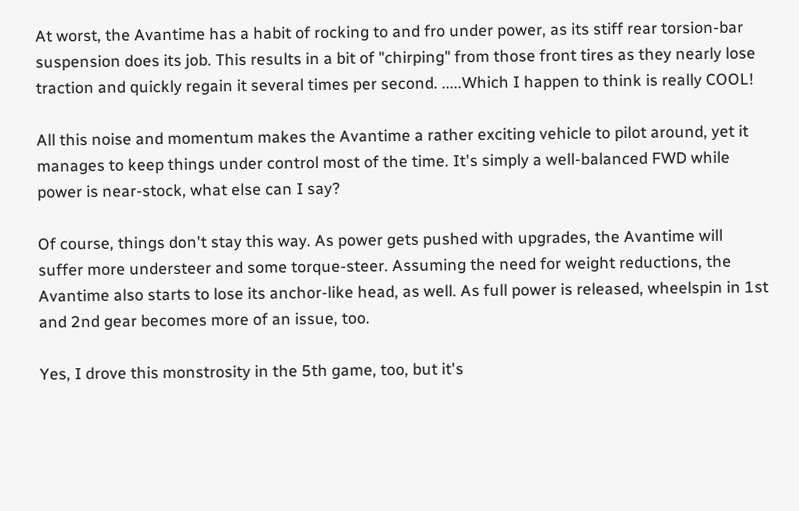At worst, the Avantime has a habit of rocking to and fro under power, as its stiff rear torsion-bar suspension does its job. This results in a bit of "chirping" from those front tires as they nearly lose traction and quickly regain it several times per second. .....Which I happen to think is really COOL!

All this noise and momentum makes the Avantime a rather exciting vehicle to pilot around, yet it manages to keep things under control most of the time. It's simply a well-balanced FWD while power is near-stock, what else can I say?

Of course, things don't stay this way. As power gets pushed with upgrades, the Avantime will suffer more understeer and some torque-steer. Assuming the need for weight reductions, the Avantime also starts to lose its anchor-like head, as well. As full power is released, wheelspin in 1st and 2nd gear becomes more of an issue, too.

Yes, I drove this monstrosity in the 5th game, too, but it's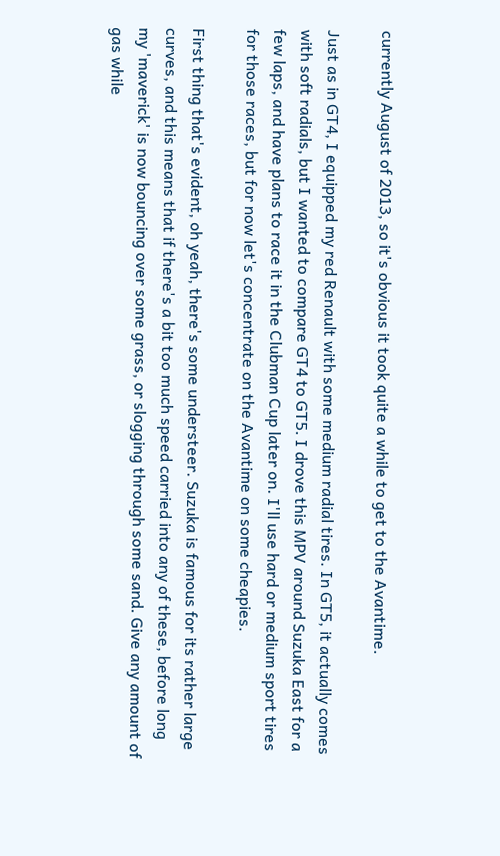currently August of 2013, so it's obvious it took quite a while to get to the Avantime.

Just as in GT4, I equipped my red Renault with some medium radial tires. In GT5, it actually comes with soft radials, but I wanted to compare GT4 to GT5. I drove this MPV around Suzuka East for a few laps, and have plans to race it in the Clubman Cup later on. I'll use hard or medium sport tires for those races, but for now let's concentrate on the Avantime on some cheapies.

First thing that's evident, oh yeah, there's some understeer. Suzuka is famous for its rather large curves, and this means that if there's a bit too much speed carried into any of these, before long my 'maverick' is now bouncing over some grass, or slogging through some sand. Give any amount of gas while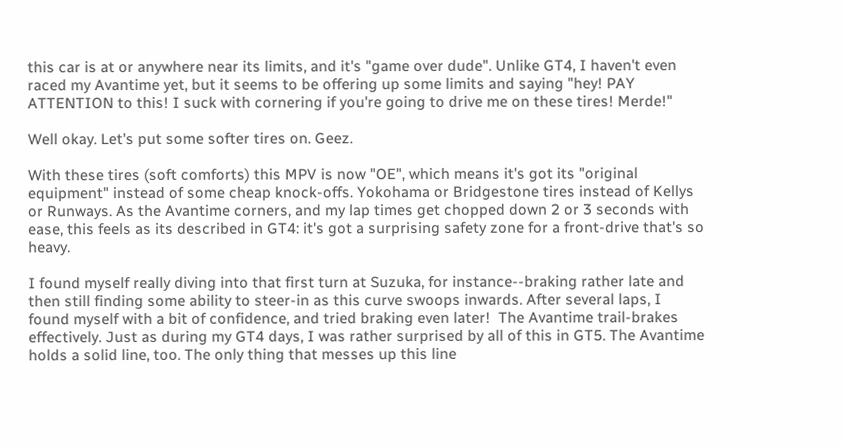this car is at or anywhere near its limits, and it's "game over dude". Unlike GT4, I haven't even raced my Avantime yet, but it seems to be offering up some limits and saying "hey! PAY ATTENTION to this! I suck with cornering if you're going to drive me on these tires! Merde!"

Well okay. Let's put some softer tires on. Geez.

With these tires (soft comforts) this MPV is now "OE", which means it's got its "original equipment" instead of some cheap knock-offs. Yokohama or Bridgestone tires instead of Kellys or Runways. As the Avantime corners, and my lap times get chopped down 2 or 3 seconds with ease, this feels as its described in GT4: it's got a surprising safety zone for a front-drive that's so heavy.

I found myself really diving into that first turn at Suzuka, for instance--braking rather late and then still finding some ability to steer-in as this curve swoops inwards. After several laps, I found myself with a bit of confidence, and tried braking even later!  The Avantime trail-brakes effectively. Just as during my GT4 days, I was rather surprised by all of this in GT5. The Avantime holds a solid line, too. The only thing that messes up this line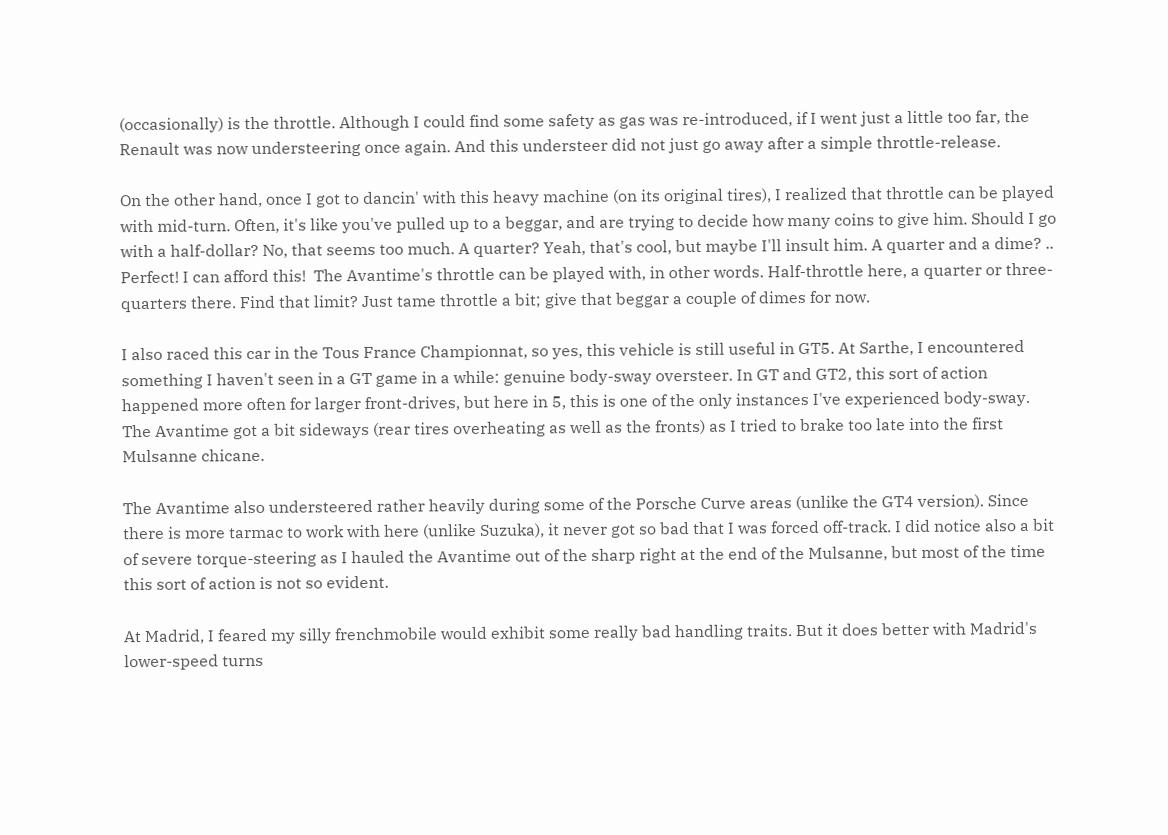(occasionally) is the throttle. Although I could find some safety as gas was re-introduced, if I went just a little too far, the Renault was now understeering once again. And this understeer did not just go away after a simple throttle-release.

On the other hand, once I got to dancin' with this heavy machine (on its original tires), I realized that throttle can be played with mid-turn. Often, it's like you've pulled up to a beggar, and are trying to decide how many coins to give him. Should I go with a half-dollar? No, that seems too much. A quarter? Yeah, that's cool, but maybe I'll insult him. A quarter and a dime? .. Perfect! I can afford this!  The Avantime's throttle can be played with, in other words. Half-throttle here, a quarter or three-quarters there. Find that limit? Just tame throttle a bit; give that beggar a couple of dimes for now.

I also raced this car in the Tous France Championnat, so yes, this vehicle is still useful in GT5. At Sarthe, I encountered something I haven't seen in a GT game in a while: genuine body-sway oversteer. In GT and GT2, this sort of action happened more often for larger front-drives, but here in 5, this is one of the only instances I've experienced body-sway. The Avantime got a bit sideways (rear tires overheating as well as the fronts) as I tried to brake too late into the first Mulsanne chicane.

The Avantime also understeered rather heavily during some of the Porsche Curve areas (unlike the GT4 version). Since there is more tarmac to work with here (unlike Suzuka), it never got so bad that I was forced off-track. I did notice also a bit of severe torque-steering as I hauled the Avantime out of the sharp right at the end of the Mulsanne, but most of the time this sort of action is not so evident.

At Madrid, I feared my silly frenchmobile would exhibit some really bad handling traits. But it does better with Madrid's lower-speed turns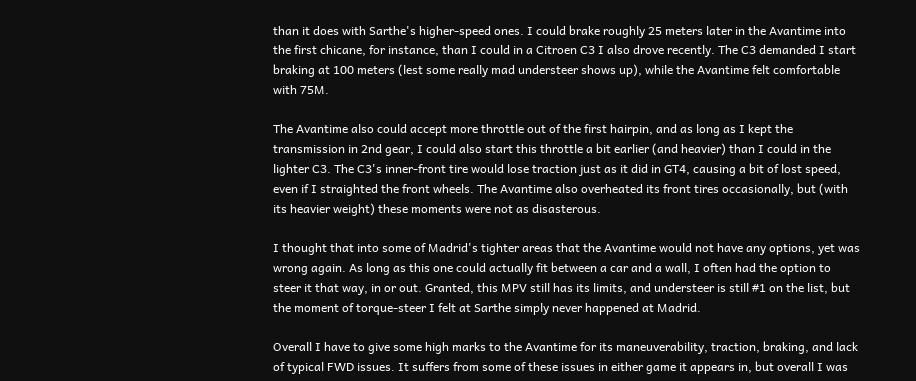than it does with Sarthe's higher-speed ones. I could brake roughly 25 meters later in the Avantime into the first chicane, for instance, than I could in a Citroen C3 I also drove recently. The C3 demanded I start braking at 100 meters (lest some really mad understeer shows up), while the Avantime felt comfortable with 75M.

The Avantime also could accept more throttle out of the first hairpin, and as long as I kept the transmission in 2nd gear, I could also start this throttle a bit earlier (and heavier) than I could in the lighter C3. The C3's inner-front tire would lose traction just as it did in GT4, causing a bit of lost speed, even if I straighted the front wheels. The Avantime also overheated its front tires occasionally, but (with its heavier weight) these moments were not as disasterous.

I thought that into some of Madrid's tighter areas that the Avantime would not have any options, yet was wrong again. As long as this one could actually fit between a car and a wall, I often had the option to steer it that way, in or out. Granted, this MPV still has its limits, and understeer is still #1 on the list, but the moment of torque-steer I felt at Sarthe simply never happened at Madrid.

Overall I have to give some high marks to the Avantime for its maneuverability, traction, braking, and lack of typical FWD issues. It suffers from some of these issues in either game it appears in, but overall I was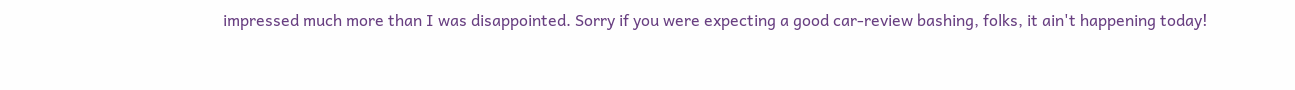impressed much more than I was disappointed. Sorry if you were expecting a good car-review bashing, folks, it ain't happening today!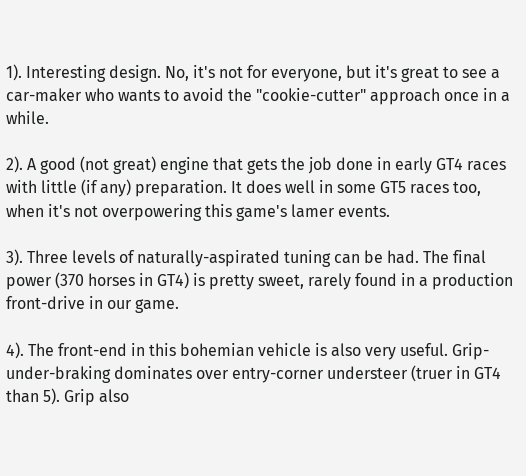1). Interesting design. No, it's not for everyone, but it's great to see a car-maker who wants to avoid the "cookie-cutter" approach once in a while.

2). A good (not great) engine that gets the job done in early GT4 races with little (if any) preparation. It does well in some GT5 races too, when it's not overpowering this game's lamer events.

3). Three levels of naturally-aspirated tuning can be had. The final power (370 horses in GT4) is pretty sweet, rarely found in a production front-drive in our game.

4). The front-end in this bohemian vehicle is also very useful. Grip-under-braking dominates over entry-corner understeer (truer in GT4 than 5). Grip also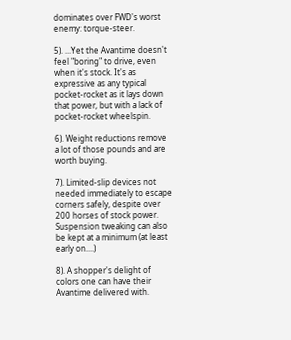dominates over FWD's worst enemy: torque-steer.

5). ...Yet the Avantime doesn't feel "boring" to drive, even when it's stock. It's as expressive as any typical pocket-rocket as it lays down that power, but with a lack of pocket-rocket wheelspin.

6). Weight reductions remove a lot of those pounds and are worth buying.

7). Limited-slip devices not needed immediately to escape corners safely, despite over 200 horses of stock power. Suspension tweaking can also be kept at a minimum (at least early on....)

8). A shopper's delight of colors one can have their Avantime delivered with.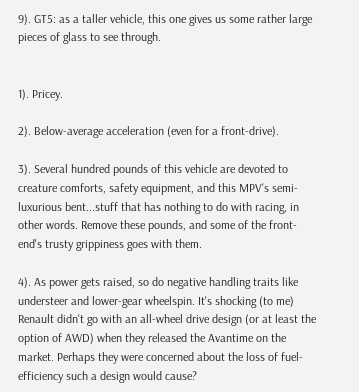9). GT5: as a taller vehicle, this one gives us some rather large pieces of glass to see through.


1). Pricey.

2). Below-average acceleration (even for a front-drive).

3). Several hundred pounds of this vehicle are devoted to creature comforts, safety equipment, and this MPV's semi-luxurious bent...stuff that has nothing to do with racing, in other words. Remove these pounds, and some of the front-end's trusty grippiness goes with them.

4). As power gets raised, so do negative handling traits like understeer and lower-gear wheelspin. It's shocking (to me) Renault didn't go with an all-wheel drive design (or at least the option of AWD) when they released the Avantime on the market. Perhaps they were concerned about the loss of fuel-efficiency such a design would cause?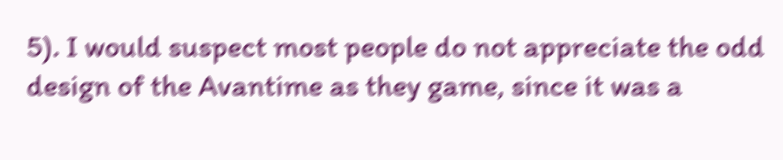5). I would suspect most people do not appreciate the odd design of the Avantime as they game, since it was a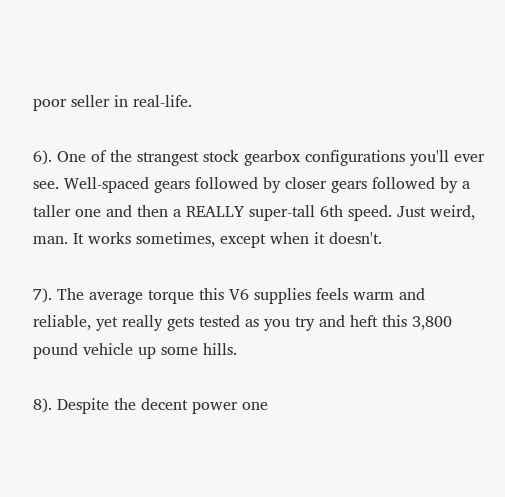poor seller in real-life.

6). One of the strangest stock gearbox configurations you'll ever see. Well-spaced gears followed by closer gears followed by a taller one and then a REALLY super-tall 6th speed. Just weird, man. It works sometimes, except when it doesn't.

7). The average torque this V6 supplies feels warm and reliable, yet really gets tested as you try and heft this 3,800 pound vehicle up some hills.

8). Despite the decent power one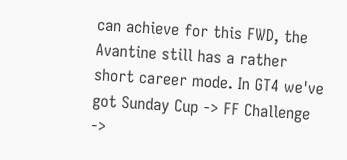can achieve for this FWD, the Avantine still has a rather short career mode. In GT4 we've got Sunday Cup -> FF Challenge ->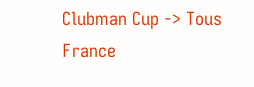Clubman Cup -> Tous France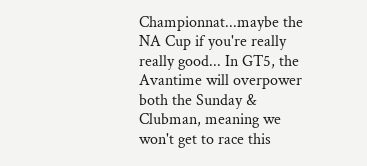Championnat...maybe the NA Cup if you're really really good... In GT5, the Avantime will overpower both the Sunday & Clubman, meaning we won't get to race this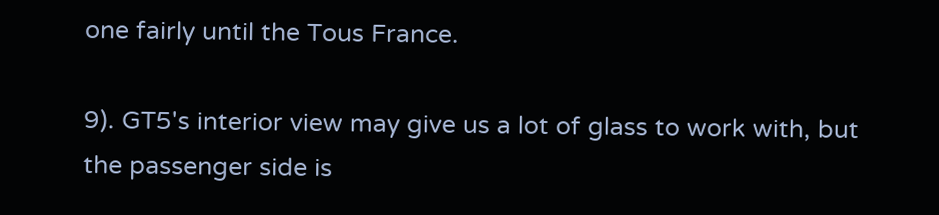one fairly until the Tous France.

9). GT5's interior view may give us a lot of glass to work with, but the passenger side is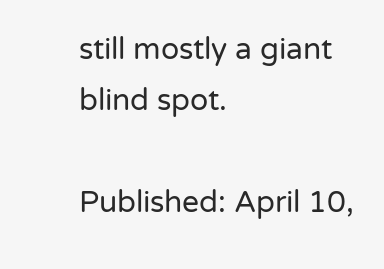still mostly a giant blind spot.

Published: April 10,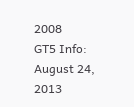2008
GT5 Info: August 24, 2013